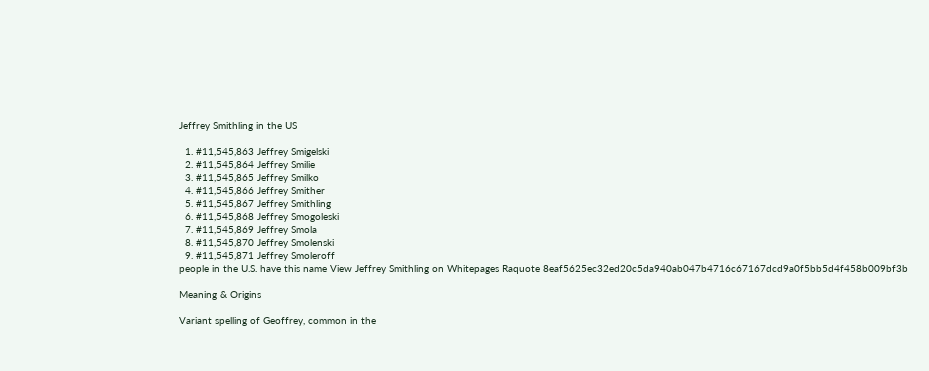Jeffrey Smithling in the US

  1. #11,545,863 Jeffrey Smigelski
  2. #11,545,864 Jeffrey Smilie
  3. #11,545,865 Jeffrey Smilko
  4. #11,545,866 Jeffrey Smither
  5. #11,545,867 Jeffrey Smithling
  6. #11,545,868 Jeffrey Smogoleski
  7. #11,545,869 Jeffrey Smola
  8. #11,545,870 Jeffrey Smolenski
  9. #11,545,871 Jeffrey Smoleroff
people in the U.S. have this name View Jeffrey Smithling on Whitepages Raquote 8eaf5625ec32ed20c5da940ab047b4716c67167dcd9a0f5bb5d4f458b009bf3b

Meaning & Origins

Variant spelling of Geoffrey, common in the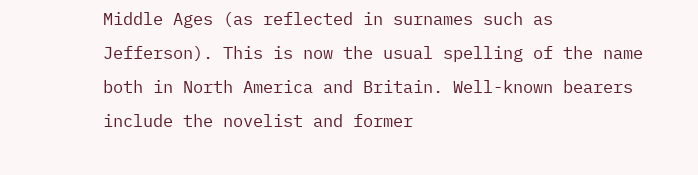Middle Ages (as reflected in surnames such as Jefferson). This is now the usual spelling of the name both in North America and Britain. Well-known bearers include the novelist and former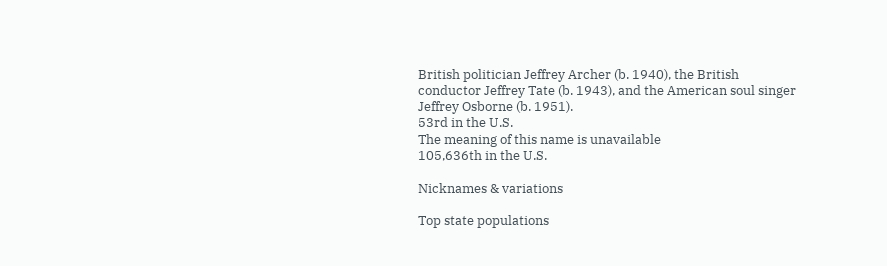British politician Jeffrey Archer (b. 1940), the British conductor Jeffrey Tate (b. 1943), and the American soul singer Jeffrey Osborne (b. 1951).
53rd in the U.S.
The meaning of this name is unavailable
105,636th in the U.S.

Nicknames & variations

Top state populations